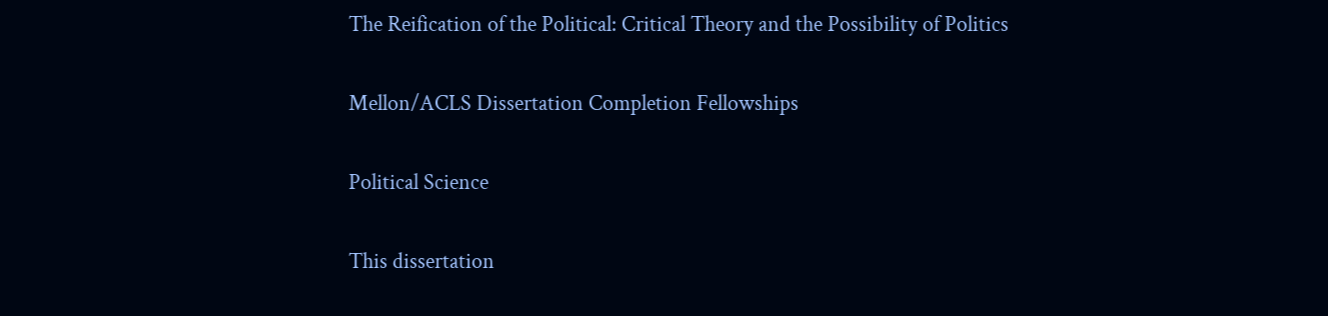The Reification of the Political: Critical Theory and the Possibility of Politics


Mellon/ACLS Dissertation Completion Fellowships


Political Science


This dissertation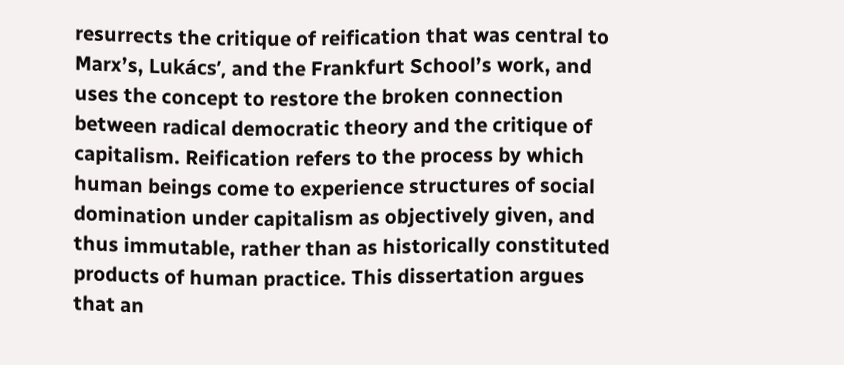resurrects the critique of reification that was central to Marx’s, Lukács’, and the Frankfurt School’s work, and uses the concept to restore the broken connection between radical democratic theory and the critique of capitalism. Reification refers to the process by which human beings come to experience structures of social domination under capitalism as objectively given, and thus immutable, rather than as historically constituted products of human practice. This dissertation argues that an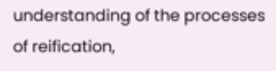understanding of the processes of reification,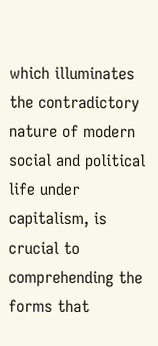which illuminates the contradictory nature of modern social and political life under capitalism, is crucial to comprehending the forms that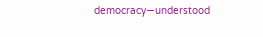democracy—understood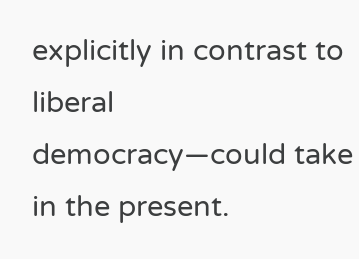explicitly in contrast to liberal democracy—could take in the present.